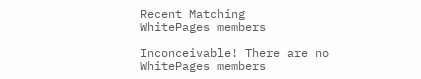Recent Matching
WhitePages members

Inconceivable! There are no WhitePages members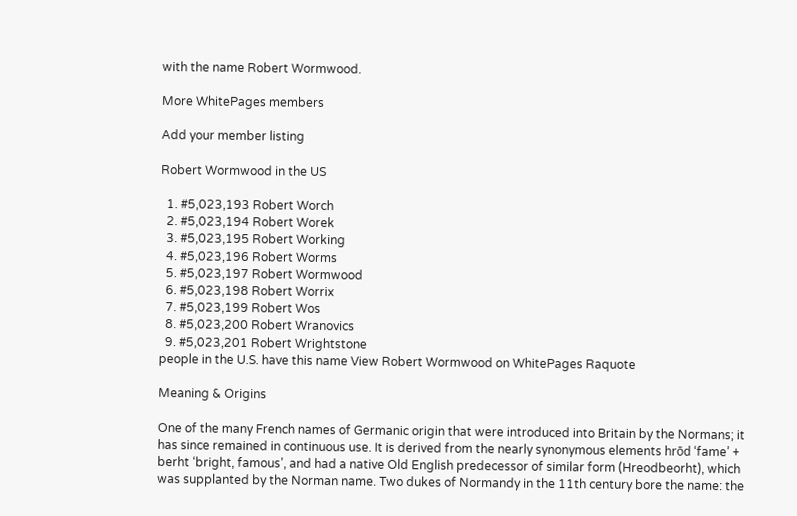with the name Robert Wormwood.

More WhitePages members

Add your member listing

Robert Wormwood in the US

  1. #5,023,193 Robert Worch
  2. #5,023,194 Robert Worek
  3. #5,023,195 Robert Working
  4. #5,023,196 Robert Worms
  5. #5,023,197 Robert Wormwood
  6. #5,023,198 Robert Worrix
  7. #5,023,199 Robert Wos
  8. #5,023,200 Robert Wranovics
  9. #5,023,201 Robert Wrightstone
people in the U.S. have this name View Robert Wormwood on WhitePages Raquote

Meaning & Origins

One of the many French names of Germanic origin that were introduced into Britain by the Normans; it has since remained in continuous use. It is derived from the nearly synonymous elements hrōd ‘fame’ + berht ‘bright, famous’, and had a native Old English predecessor of similar form (Hreodbeorht), which was supplanted by the Norman name. Two dukes of Normandy in the 11th century bore the name: the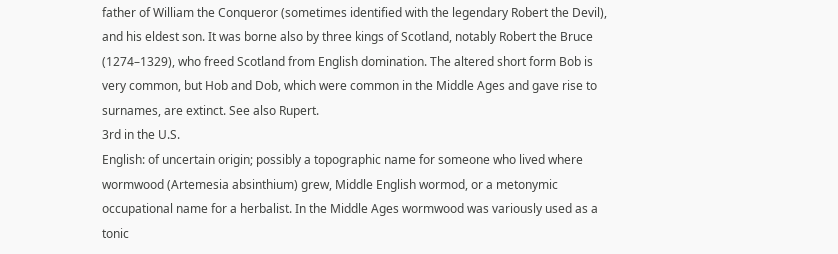father of William the Conqueror (sometimes identified with the legendary Robert the Devil), and his eldest son. It was borne also by three kings of Scotland, notably Robert the Bruce (1274–1329), who freed Scotland from English domination. The altered short form Bob is very common, but Hob and Dob, which were common in the Middle Ages and gave rise to surnames, are extinct. See also Rupert.
3rd in the U.S.
English: of uncertain origin; possibly a topographic name for someone who lived where wormwood (Artemesia absinthium) grew, Middle English wormod, or a metonymic occupational name for a herbalist. In the Middle Ages wormwood was variously used as a tonic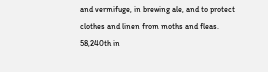and vermifuge, in brewing ale, and to protect clothes and linen from moths and fleas.
58,240th in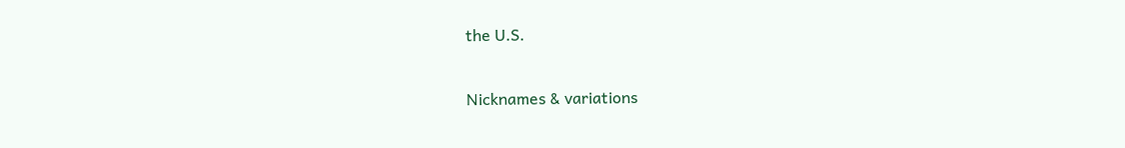the U.S.

Nicknames & variations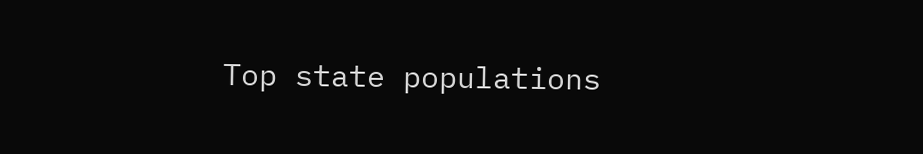Top state populations